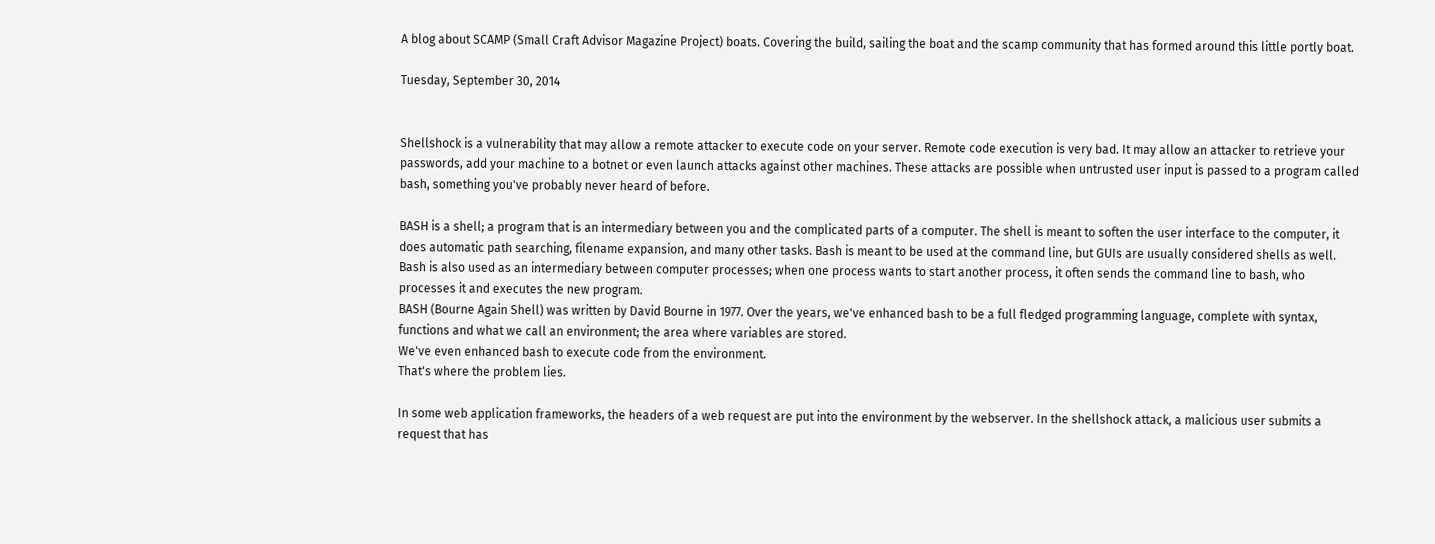A blog about SCAMP (Small Craft Advisor Magazine Project) boats. Covering the build, sailing the boat and the scamp community that has formed around this little portly boat.

Tuesday, September 30, 2014


Shellshock is a vulnerability that may allow a remote attacker to execute code on your server. Remote code execution is very bad. It may allow an attacker to retrieve your passwords, add your machine to a botnet or even launch attacks against other machines. These attacks are possible when untrusted user input is passed to a program called bash, something you've probably never heard of before.

BASH is a shell; a program that is an intermediary between you and the complicated parts of a computer. The shell is meant to soften the user interface to the computer, it does automatic path searching, filename expansion, and many other tasks. Bash is meant to be used at the command line, but GUIs are usually considered shells as well. Bash is also used as an intermediary between computer processes; when one process wants to start another process, it often sends the command line to bash, who processes it and executes the new program.
BASH (Bourne Again Shell) was written by David Bourne in 1977. Over the years, we've enhanced bash to be a full fledged programming language, complete with syntax, functions and what we call an environment; the area where variables are stored.
We've even enhanced bash to execute code from the environment.
That's where the problem lies.

In some web application frameworks, the headers of a web request are put into the environment by the webserver. In the shellshock attack, a malicious user submits a request that has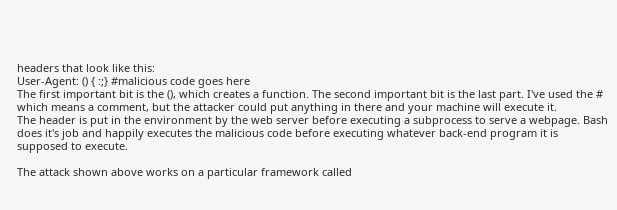headers that look like this:
User-Agent: () { :;} #malicious code goes here
The first important bit is the (), which creates a function. The second important bit is the last part. I've used the # which means a comment, but the attacker could put anything in there and your machine will execute it.
The header is put in the environment by the web server before executing a subprocess to serve a webpage. Bash does it's job and happily executes the malicious code before executing whatever back-end program it is supposed to execute.

The attack shown above works on a particular framework called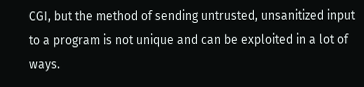CGI, but the method of sending untrusted, unsanitized input to a program is not unique and can be exploited in a lot of ways.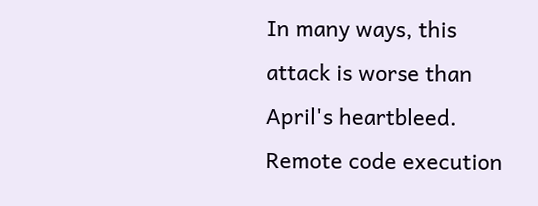In many ways, this attack is worse than April's heartbleed. Remote code execution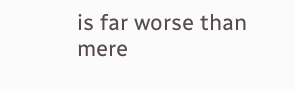is far worse than mere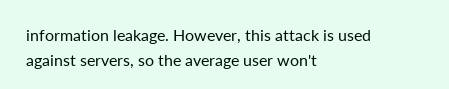information leakage. However, this attack is used against servers, so the average user won't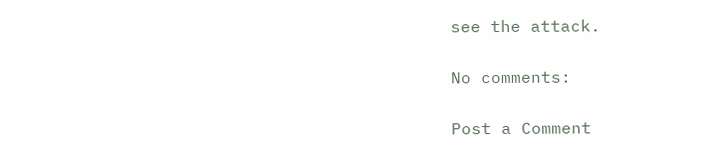see the attack.

No comments:

Post a Comment